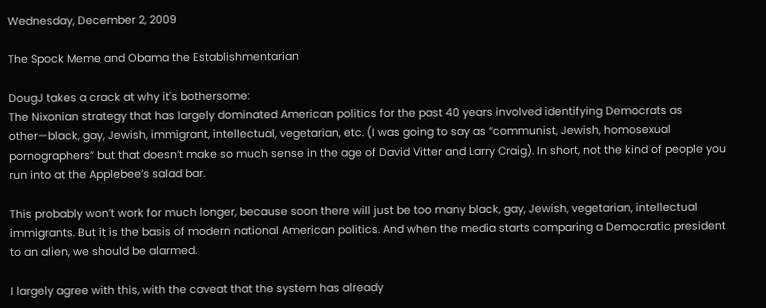Wednesday, December 2, 2009

The Spock Meme and Obama the Establishmentarian

DougJ takes a crack at why it's bothersome:
The Nixonian strategy that has largely dominated American politics for the past 40 years involved identifying Democrats as other—black, gay, Jewish, immigrant, intellectual, vegetarian, etc. (I was going to say as “communist, Jewish, homosexual pornographers” but that doesn’t make so much sense in the age of David Vitter and Larry Craig). In short, not the kind of people you run into at the Applebee’s salad bar.

This probably won’t work for much longer, because soon there will just be too many black, gay, Jewish, vegetarian, intellectual immigrants. But it is the basis of modern national American politics. And when the media starts comparing a Democratic president to an alien, we should be alarmed.

I largely agree with this, with the caveat that the system has already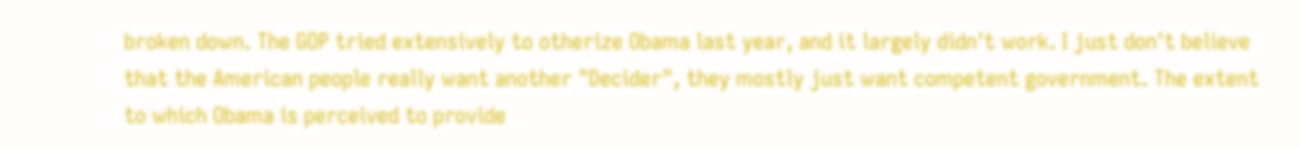broken down. The GOP tried extensively to otherize Obama last year, and it largely didn't work. I just don't believe that the American people really want another "Decider", they mostly just want competent government. The extent to which Obama is perceived to provide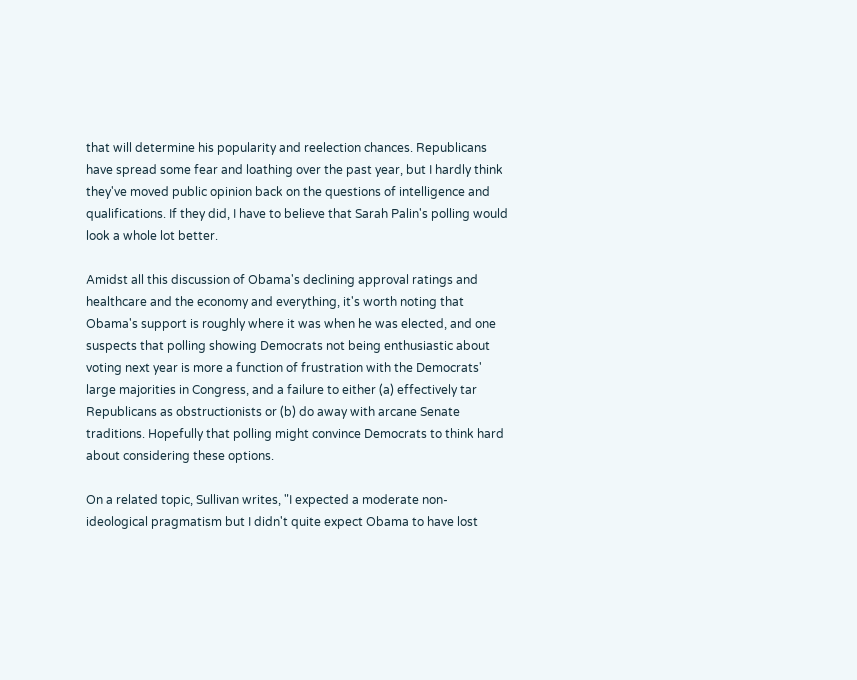that will determine his popularity and reelection chances. Republicans have spread some fear and loathing over the past year, but I hardly think they've moved public opinion back on the questions of intelligence and qualifications. If they did, I have to believe that Sarah Palin's polling would look a whole lot better.

Amidst all this discussion of Obama's declining approval ratings and healthcare and the economy and everything, it's worth noting that Obama's support is roughly where it was when he was elected, and one suspects that polling showing Democrats not being enthusiastic about voting next year is more a function of frustration with the Democrats' large majorities in Congress, and a failure to either (a) effectively tar Republicans as obstructionists or (b) do away with arcane Senate traditions. Hopefully that polling might convince Democrats to think hard about considering these options.

On a related topic, Sullivan writes, "I expected a moderate non-ideological pragmatism but I didn't quite expect Obama to have lost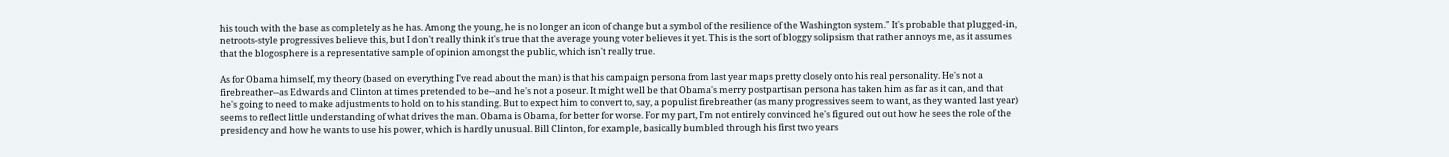his touch with the base as completely as he has. Among the young, he is no longer an icon of change but a symbol of the resilience of the Washington system." It's probable that plugged-in, netroots-style progressives believe this, but I don't really think it's true that the average young voter believes it yet. This is the sort of bloggy solipsism that rather annoys me, as it assumes that the blogosphere is a representative sample of opinion amongst the public, which isn't really true.

As for Obama himself, my theory (based on everything I've read about the man) is that his campaign persona from last year maps pretty closely onto his real personality. He's not a firebreather--as Edwards and Clinton at times pretended to be--and he's not a poseur. It might well be that Obama's merry postpartisan persona has taken him as far as it can, and that he's going to need to make adjustments to hold on to his standing. But to expect him to convert to, say, a populist firebreather (as many progressives seem to want, as they wanted last year) seems to reflect little understanding of what drives the man. Obama is Obama, for better for worse. For my part, I'm not entirely convinced he's figured out out how he sees the role of the presidency and how he wants to use his power, which is hardly unusual. Bill Clinton, for example, basically bumbled through his first two years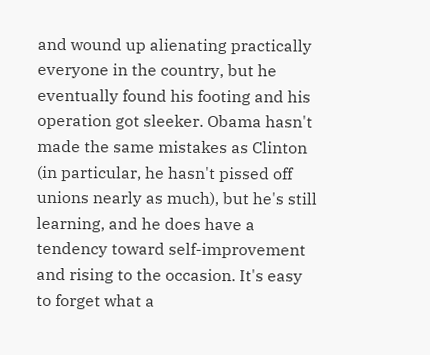and wound up alienating practically everyone in the country, but he eventually found his footing and his operation got sleeker. Obama hasn't made the same mistakes as Clinton (in particular, he hasn't pissed off unions nearly as much), but he's still learning, and he does have a tendency toward self-improvement and rising to the occasion. It's easy to forget what a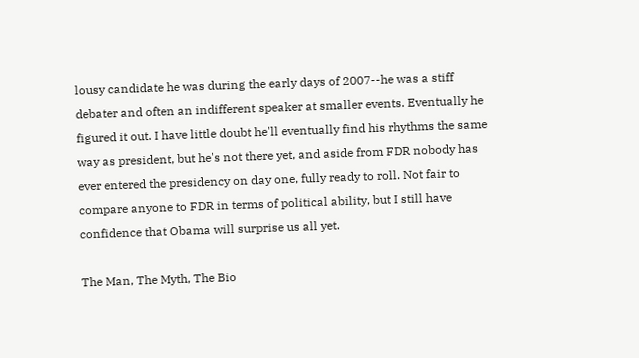lousy candidate he was during the early days of 2007--he was a stiff debater and often an indifferent speaker at smaller events. Eventually he figured it out. I have little doubt he'll eventually find his rhythms the same way as president, but he's not there yet, and aside from FDR nobody has ever entered the presidency on day one, fully ready to roll. Not fair to compare anyone to FDR in terms of political ability, but I still have confidence that Obama will surprise us all yet.

The Man, The Myth, The Bio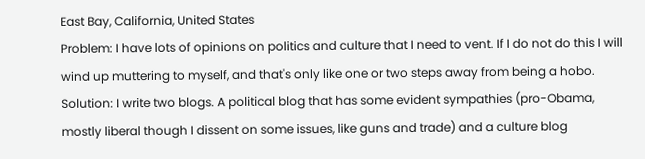East Bay, California, United States
Problem: I have lots of opinions on politics and culture that I need to vent. If I do not do this I will wind up muttering to myself, and that's only like one or two steps away from being a hobo. Solution: I write two blogs. A political blog that has some evident sympathies (pro-Obama, mostly liberal though I dissent on some issues, like guns and trade) and a culture blog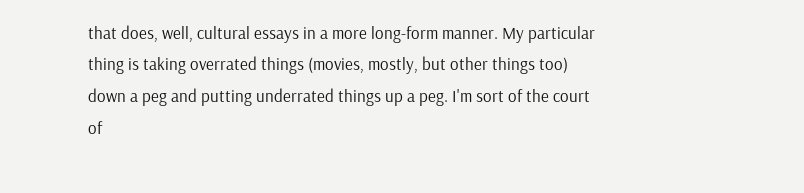that does, well, cultural essays in a more long-form manner. My particular thing is taking overrated things (movies, mostly, but other things too) down a peg and putting underrated things up a peg. I'm sort of the court of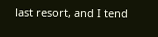last resort, and I tend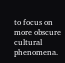to focus on more obscure cultural phenomena.